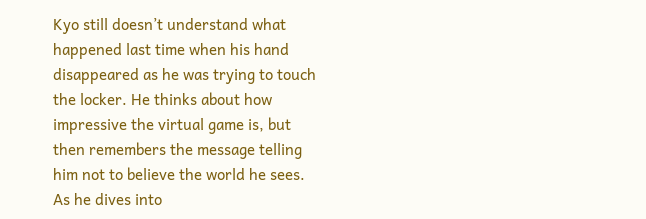Kyo still doesn’t understand what happened last time when his hand disappeared as he was trying to touch the locker. He thinks about how impressive the virtual game is, but then remembers the message telling him not to believe the world he sees. As he dives into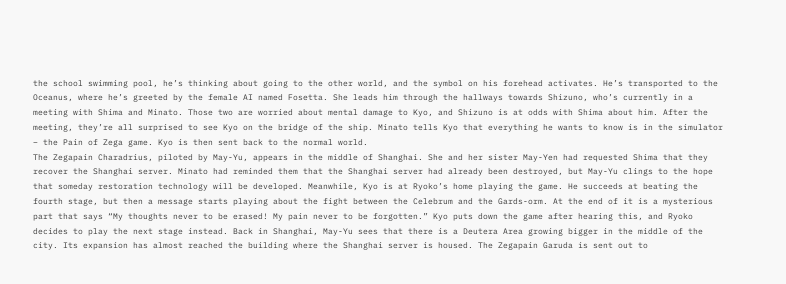the school swimming pool, he’s thinking about going to the other world, and the symbol on his forehead activates. He’s transported to the Oceanus, where he’s greeted by the female AI named Fosetta. She leads him through the hallways towards Shizuno, who’s currently in a meeting with Shima and Minato. Those two are worried about mental damage to Kyo, and Shizuno is at odds with Shima about him. After the meeting, they’re all surprised to see Kyo on the bridge of the ship. Minato tells Kyo that everything he wants to know is in the simulator – the Pain of Zega game. Kyo is then sent back to the normal world.
The Zegapain Charadrius, piloted by May-Yu, appears in the middle of Shanghai. She and her sister May-Yen had requested Shima that they recover the Shanghai server. Minato had reminded them that the Shanghai server had already been destroyed, but May-Yu clings to the hope that someday restoration technology will be developed. Meanwhile, Kyo is at Ryoko’s home playing the game. He succeeds at beating the fourth stage, but then a message starts playing about the fight between the Celebrum and the Gards-orm. At the end of it is a mysterious part that says “My thoughts never to be erased! My pain never to be forgotten.” Kyo puts down the game after hearing this, and Ryoko decides to play the next stage instead. Back in Shanghai, May-Yu sees that there is a Deutera Area growing bigger in the middle of the city. Its expansion has almost reached the building where the Shanghai server is housed. The Zegapain Garuda is sent out to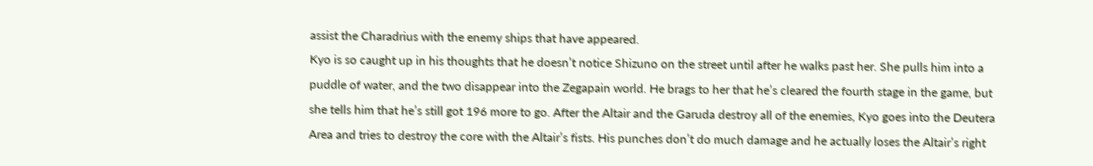assist the Charadrius with the enemy ships that have appeared.
Kyo is so caught up in his thoughts that he doesn’t notice Shizuno on the street until after he walks past her. She pulls him into a puddle of water, and the two disappear into the Zegapain world. He brags to her that he’s cleared the fourth stage in the game, but she tells him that he’s still got 196 more to go. After the Altair and the Garuda destroy all of the enemies, Kyo goes into the Deutera Area and tries to destroy the core with the Altair’s fists. His punches don’t do much damage and he actually loses the Altair’s right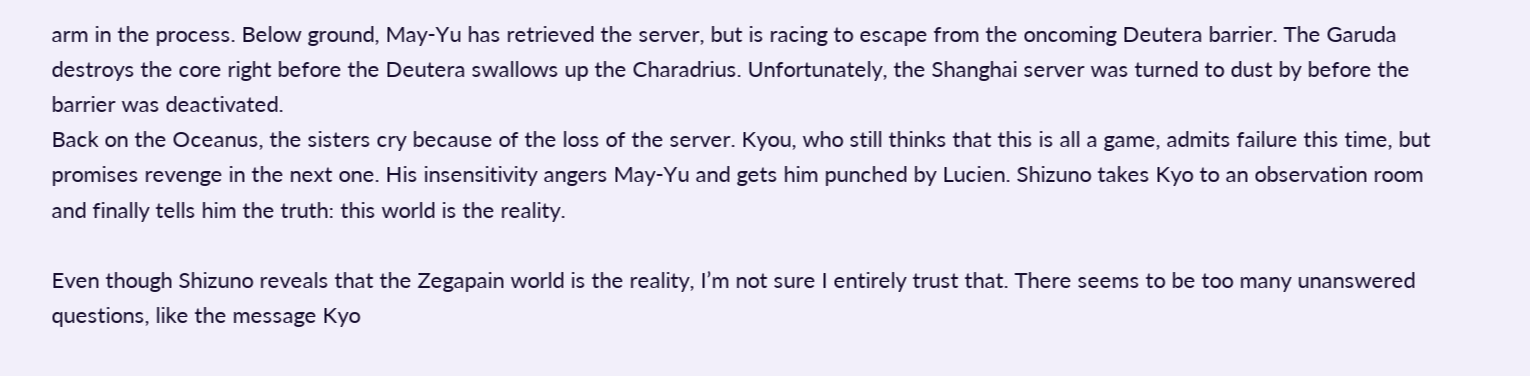arm in the process. Below ground, May-Yu has retrieved the server, but is racing to escape from the oncoming Deutera barrier. The Garuda destroys the core right before the Deutera swallows up the Charadrius. Unfortunately, the Shanghai server was turned to dust by before the barrier was deactivated.
Back on the Oceanus, the sisters cry because of the loss of the server. Kyou, who still thinks that this is all a game, admits failure this time, but promises revenge in the next one. His insensitivity angers May-Yu and gets him punched by Lucien. Shizuno takes Kyo to an observation room and finally tells him the truth: this world is the reality.

Even though Shizuno reveals that the Zegapain world is the reality, I’m not sure I entirely trust that. There seems to be too many unanswered questions, like the message Kyo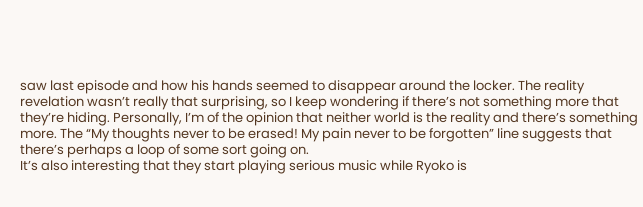saw last episode and how his hands seemed to disappear around the locker. The reality revelation wasn’t really that surprising, so I keep wondering if there’s not something more that they’re hiding. Personally, I’m of the opinion that neither world is the reality and there’s something more. The “My thoughts never to be erased! My pain never to be forgotten” line suggests that there’s perhaps a loop of some sort going on.
It’s also interesting that they start playing serious music while Ryoko is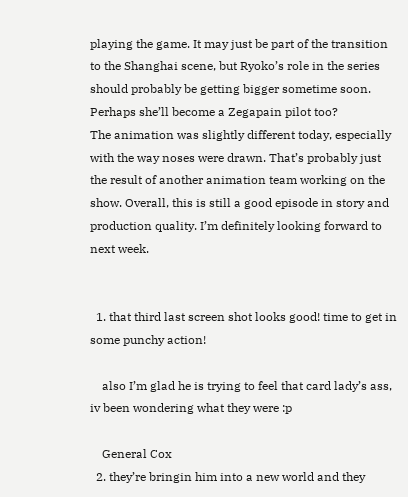playing the game. It may just be part of the transition to the Shanghai scene, but Ryoko’s role in the series should probably be getting bigger sometime soon. Perhaps she’ll become a Zegapain pilot too?
The animation was slightly different today, especially with the way noses were drawn. That’s probably just the result of another animation team working on the show. Overall, this is still a good episode in story and production quality. I’m definitely looking forward to next week.


  1. that third last screen shot looks good! time to get in some punchy action!

    also I’m glad he is trying to feel that card lady’s ass, iv been wondering what they were :p

    General Cox
  2. they’re bringin him into a new world and they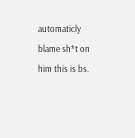automaticly blame sh*t on him this is bs.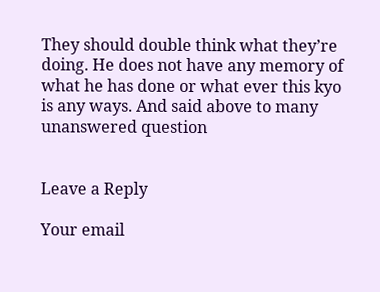They should double think what they’re doing. He does not have any memory of what he has done or what ever this kyo is any ways. And said above to many unanswered question


Leave a Reply

Your email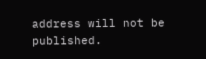address will not be published.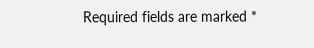Required fields are marked *